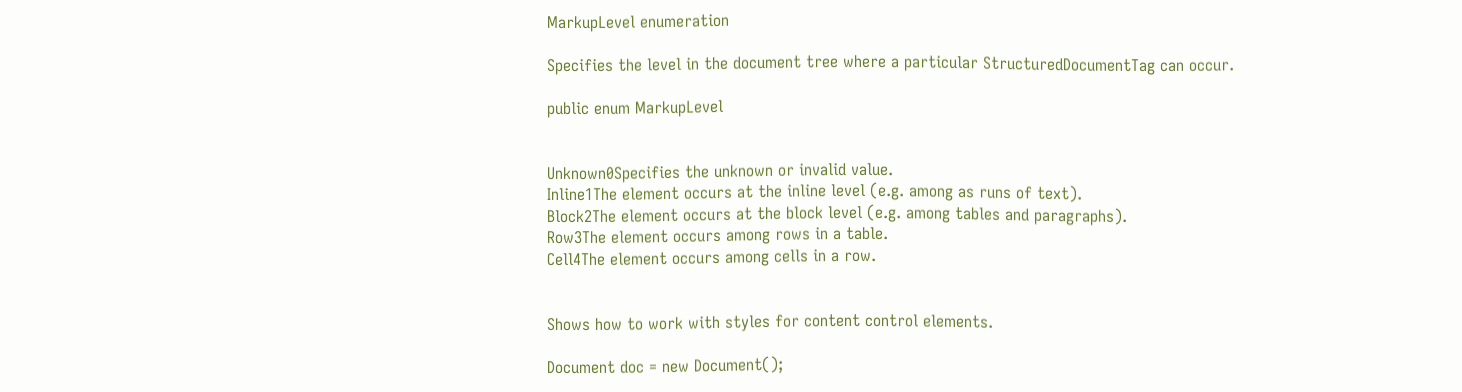MarkupLevel enumeration

Specifies the level in the document tree where a particular StructuredDocumentTag can occur.

public enum MarkupLevel


Unknown0Specifies the unknown or invalid value.
Inline1The element occurs at the inline level (e.g. among as runs of text).
Block2The element occurs at the block level (e.g. among tables and paragraphs).
Row3The element occurs among rows in a table.
Cell4The element occurs among cells in a row.


Shows how to work with styles for content control elements.

Document doc = new Document();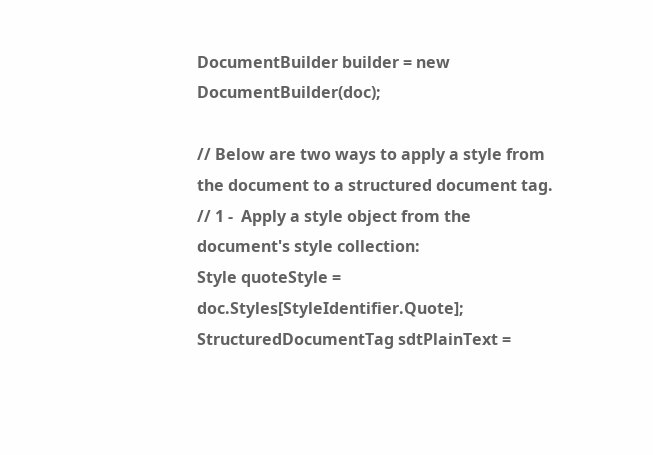DocumentBuilder builder = new DocumentBuilder(doc);

// Below are two ways to apply a style from the document to a structured document tag.
// 1 -  Apply a style object from the document's style collection:
Style quoteStyle = doc.Styles[StyleIdentifier.Quote];
StructuredDocumentTag sdtPlainText =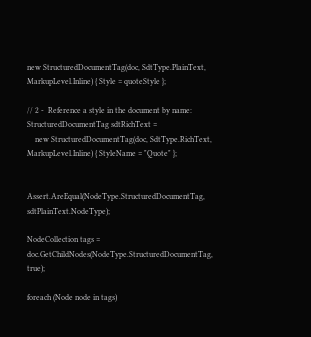new StructuredDocumentTag(doc, SdtType.PlainText, MarkupLevel.Inline) { Style = quoteStyle };

// 2 -  Reference a style in the document by name:
StructuredDocumentTag sdtRichText =
    new StructuredDocumentTag(doc, SdtType.RichText, MarkupLevel.Inline) { StyleName = "Quote" };


Assert.AreEqual(NodeType.StructuredDocumentTag, sdtPlainText.NodeType);

NodeCollection tags = doc.GetChildNodes(NodeType.StructuredDocumentTag, true);

foreach (Node node in tags)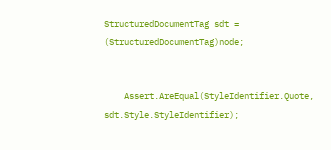StructuredDocumentTag sdt = (StructuredDocumentTag)node;


    Assert.AreEqual(StyleIdentifier.Quote, sdt.Style.StyleIdentifier);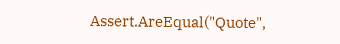Assert.AreEqual("Quote",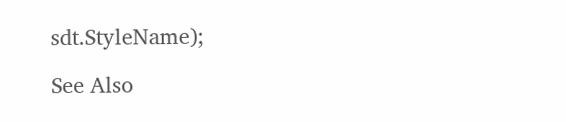sdt.StyleName);

See Also